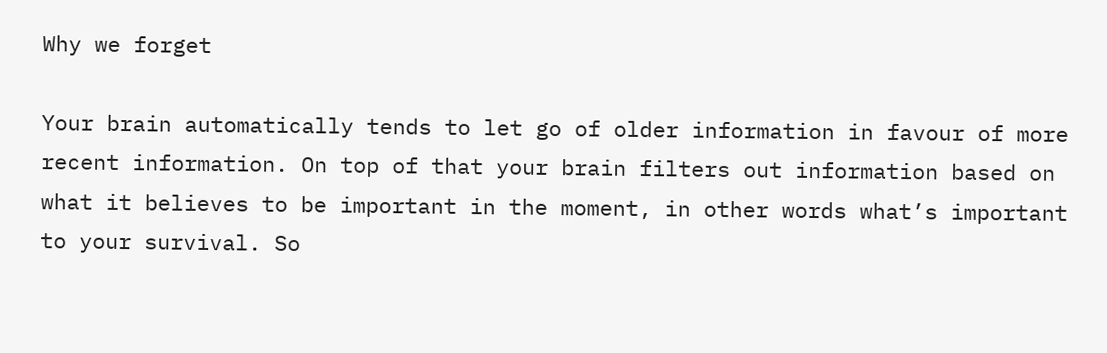Why we forget

Your brain automatically tends to let go of older information in favour of more recent information. On top of that your brain filters out information based on what it believes to be important in the moment, in other words what’s important to your survival. So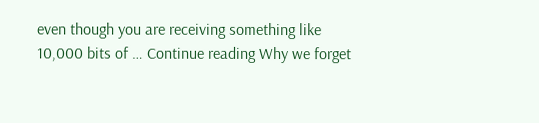even though you are receiving something like 10,000 bits of … Continue reading Why we forget